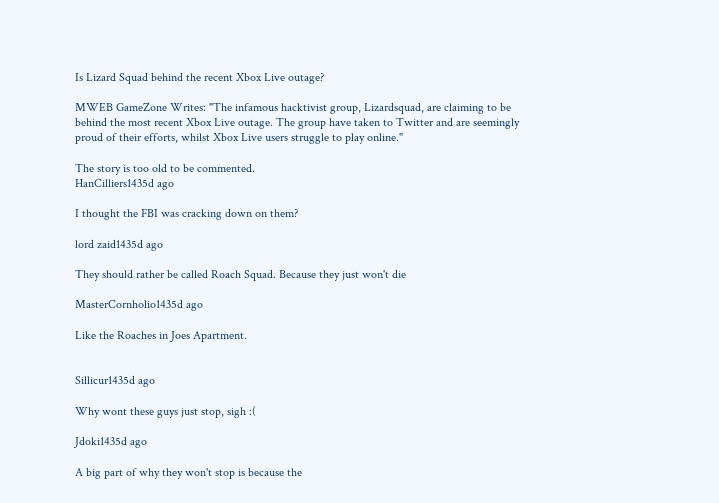Is Lizard Squad behind the recent Xbox Live outage?

MWEB GameZone Writes: "The infamous hacktivist group, Lizardsquad, are claiming to be behind the most recent Xbox Live outage. The group have taken to Twitter and are seemingly proud of their efforts, whilst Xbox Live users struggle to play online."

The story is too old to be commented.
HanCilliers1435d ago

I thought the FBI was cracking down on them?

lord zaid1435d ago

They should rather be called Roach Squad. Because they just won't die

MasterCornholio1435d ago

Like the Roaches in Joes Apartment.


Sillicur1435d ago

Why wont these guys just stop, sigh :(

Jdoki1435d ago

A big part of why they won't stop is because the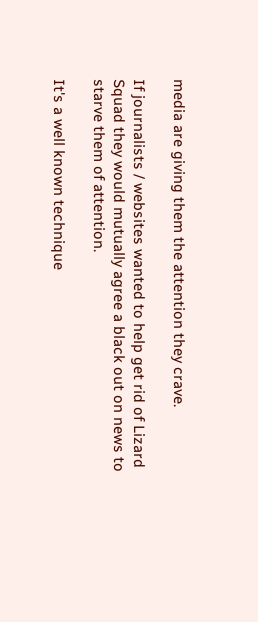media are giving them the attention they crave.

If journalists / websites wanted to help get rid of Lizard Squad they would mutually agree a black out on news to starve them of attention.

It's a well known technique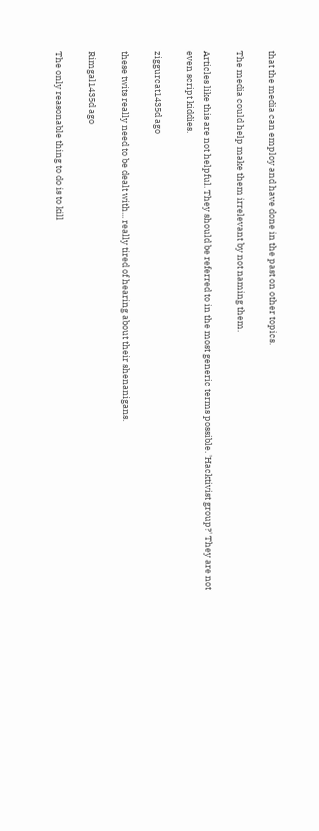that the media can employ and have done in the past on other topics.

The media could help make them irrelevant by not naming them.

Articles like this are not helpful. They should be referred to in the most generic terms possible. 'Hacktivist group?' They are not even script kiddies.

ziggurcat1435d ago

these twits really need to be dealt with... really tired of hearing about their shenanigans.

Rimgal1435d ago

The only reasonable thing to do is to kill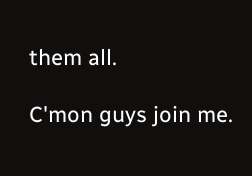them all.

C'mon guys join me.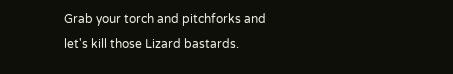Grab your torch and pitchforks and let's kill those Lizard bastards.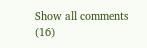Show all comments (16)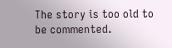The story is too old to be commented.